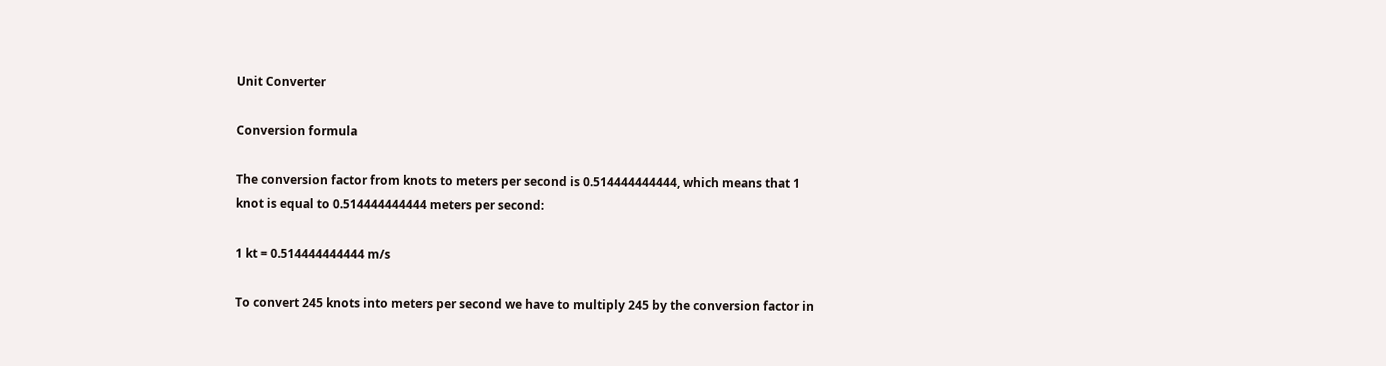Unit Converter

Conversion formula

The conversion factor from knots to meters per second is 0.514444444444, which means that 1 knot is equal to 0.514444444444 meters per second:

1 kt = 0.514444444444 m/s

To convert 245 knots into meters per second we have to multiply 245 by the conversion factor in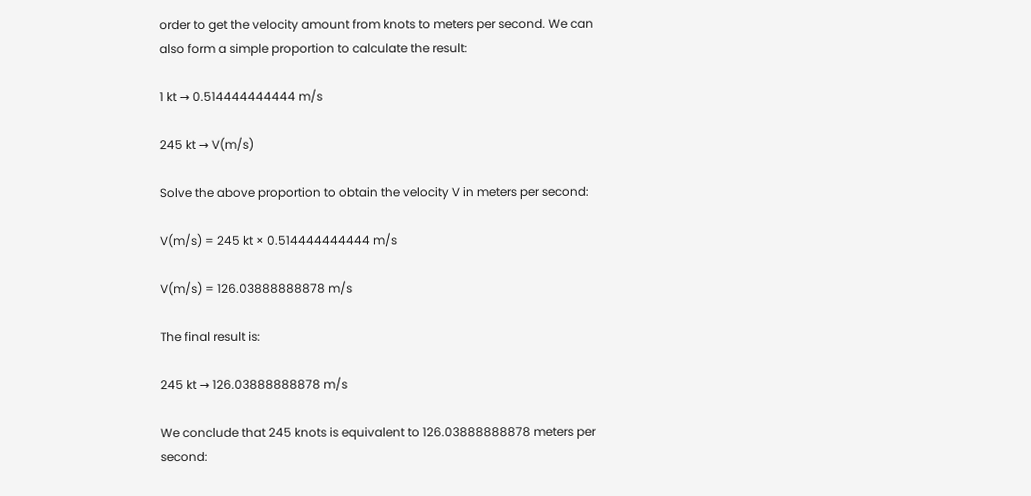order to get the velocity amount from knots to meters per second. We can also form a simple proportion to calculate the result:

1 kt → 0.514444444444 m/s

245 kt → V(m/s)

Solve the above proportion to obtain the velocity V in meters per second:

V(m/s) = 245 kt × 0.514444444444 m/s

V(m/s) = 126.03888888878 m/s

The final result is:

245 kt → 126.03888888878 m/s

We conclude that 245 knots is equivalent to 126.03888888878 meters per second: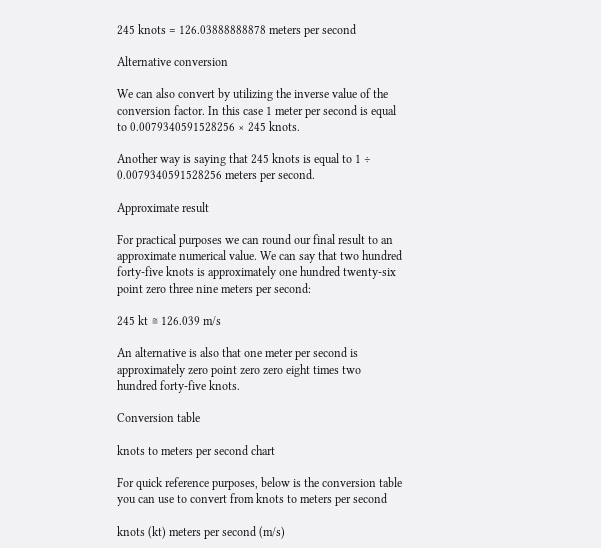245 knots = 126.03888888878 meters per second

Alternative conversion

We can also convert by utilizing the inverse value of the conversion factor. In this case 1 meter per second is equal to 0.0079340591528256 × 245 knots.

Another way is saying that 245 knots is equal to 1 ÷ 0.0079340591528256 meters per second.

Approximate result

For practical purposes we can round our final result to an approximate numerical value. We can say that two hundred forty-five knots is approximately one hundred twenty-six point zero three nine meters per second:

245 kt ≅ 126.039 m/s

An alternative is also that one meter per second is approximately zero point zero zero eight times two hundred forty-five knots.

Conversion table

knots to meters per second chart

For quick reference purposes, below is the conversion table you can use to convert from knots to meters per second

knots (kt) meters per second (m/s)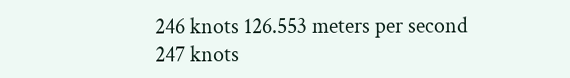246 knots 126.553 meters per second
247 knots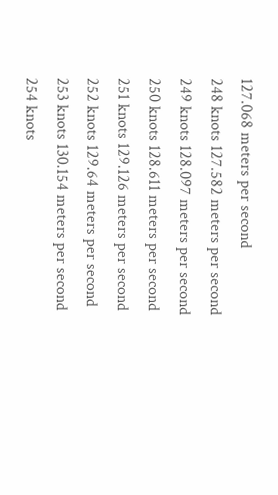127.068 meters per second
248 knots 127.582 meters per second
249 knots 128.097 meters per second
250 knots 128.611 meters per second
251 knots 129.126 meters per second
252 knots 129.64 meters per second
253 knots 130.154 meters per second
254 knots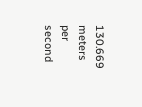130.669 meters per second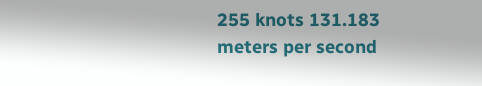255 knots 131.183 meters per second